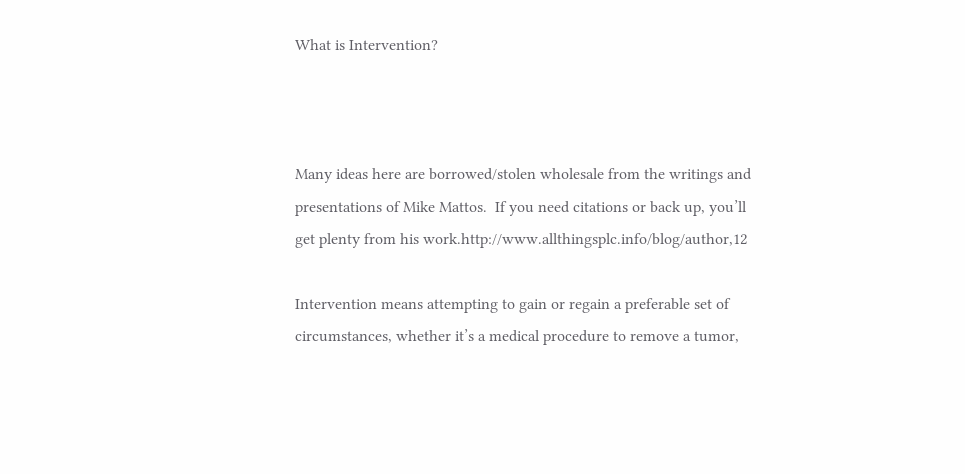What is Intervention?



Many ideas here are borrowed/stolen wholesale from the writings and presentations of Mike Mattos.  If you need citations or back up, you’ll get plenty from his work.http://www.allthingsplc.info/blog/author,12

Intervention means attempting to gain or regain a preferable set of circumstances, whether it’s a medical procedure to remove a tumor,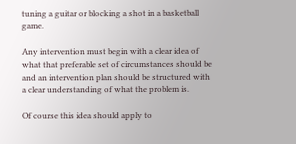tuning a guitar or blocking a shot in a basketball game.

Any intervention must begin with a clear idea of what that preferable set of circumstances should be and an intervention plan should be structured with a clear understanding of what the problem is.

Of course this idea should apply to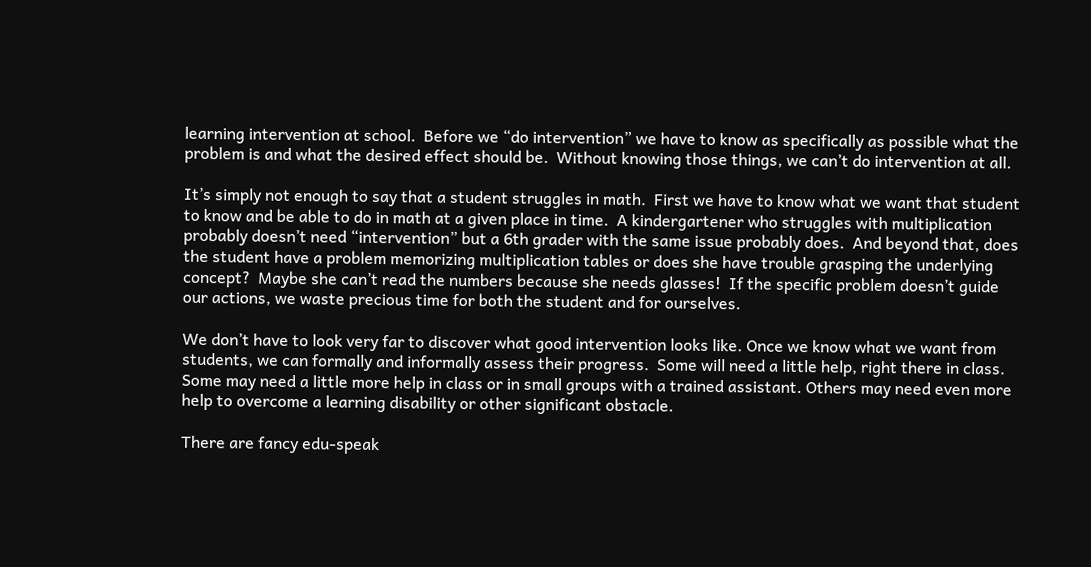learning intervention at school.  Before we “do intervention” we have to know as specifically as possible what the problem is and what the desired effect should be.  Without knowing those things, we can’t do intervention at all.

It’s simply not enough to say that a student struggles in math.  First we have to know what we want that student to know and be able to do in math at a given place in time.  A kindergartener who struggles with multiplication probably doesn’t need “intervention” but a 6th grader with the same issue probably does.  And beyond that, does the student have a problem memorizing multiplication tables or does she have trouble grasping the underlying concept?  Maybe she can’t read the numbers because she needs glasses!  If the specific problem doesn’t guide our actions, we waste precious time for both the student and for ourselves.

We don’t have to look very far to discover what good intervention looks like. Once we know what we want from students, we can formally and informally assess their progress.  Some will need a little help, right there in class.  Some may need a little more help in class or in small groups with a trained assistant. Others may need even more help to overcome a learning disability or other significant obstacle.

There are fancy edu-speak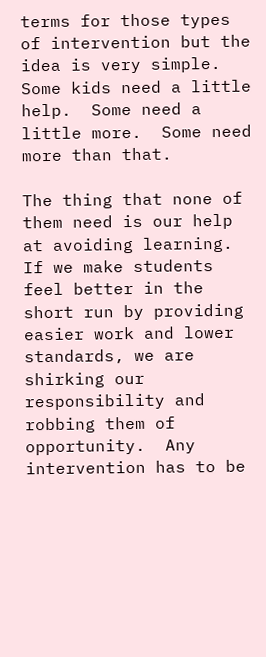terms for those types of intervention but the idea is very simple.  Some kids need a little help.  Some need a little more.  Some need more than that.

The thing that none of them need is our help at avoiding learning.  If we make students feel better in the short run by providing easier work and lower standards, we are shirking our responsibility and robbing them of opportunity.  Any intervention has to be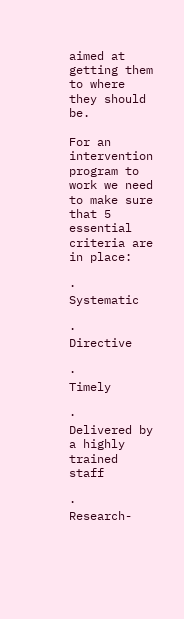aimed at getting them to where they should be.

For an intervention program to work we need to make sure that 5 essential criteria are in place:

·      Systematic

·      Directive

·      Timely

·      Delivered by a highly trained staff

·      Research-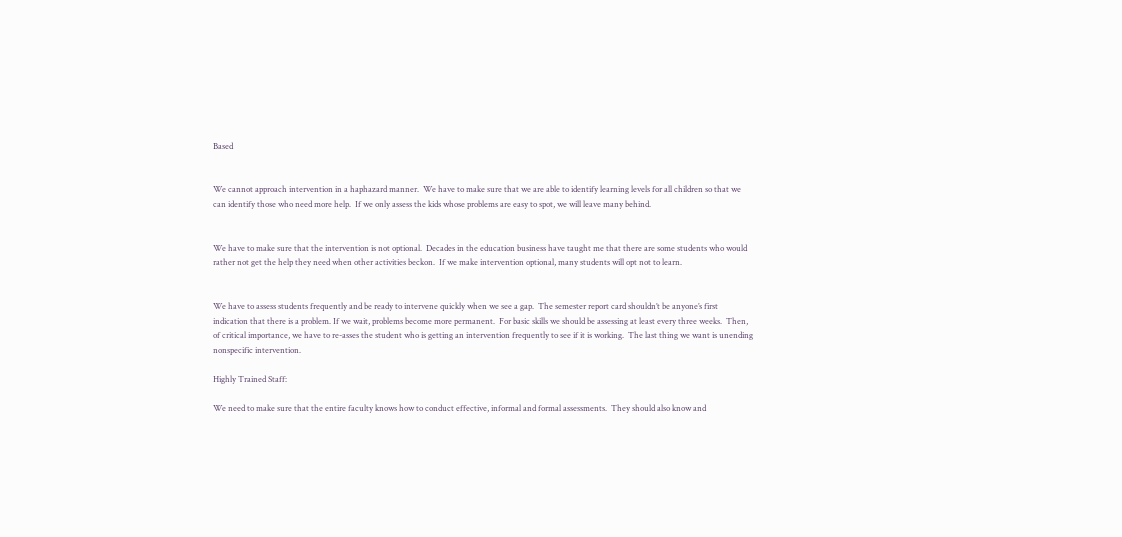Based


We cannot approach intervention in a haphazard manner.  We have to make sure that we are able to identify learning levels for all children so that we can identify those who need more help.  If we only assess the kids whose problems are easy to spot, we will leave many behind.


We have to make sure that the intervention is not optional.  Decades in the education business have taught me that there are some students who would rather not get the help they need when other activities beckon.  If we make intervention optional, many students will opt not to learn.


We have to assess students frequently and be ready to intervene quickly when we see a gap.  The semester report card shouldn’t be anyone’s first indication that there is a problem. If we wait, problems become more permanent.  For basic skills we should be assessing at least every three weeks.  Then, of critical importance, we have to re-asses the student who is getting an intervention frequently to see if it is working.  The last thing we want is unending nonspecific intervention.

Highly Trained Staff:

We need to make sure that the entire faculty knows how to conduct effective, informal and formal assessments.  They should also know and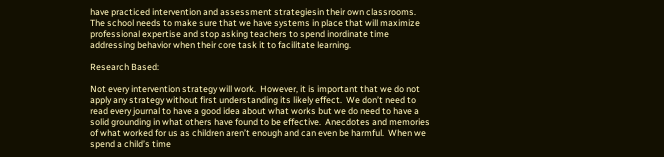have practiced intervention and assessment strategiesin their own classrooms.  The school needs to make sure that we have systems in place that will maximize professional expertise and stop asking teachers to spend inordinate time addressing behavior when their core task it to facilitate learning.

Research Based:

Not every intervention strategy will work.  However, it is important that we do not apply any strategy without first understanding its likely effect.  We don’t need to read every journal to have a good idea about what works but we do need to have a solid grounding in what others have found to be effective.  Anecdotes and memories of what worked for us as children aren’t enough and can even be harmful.  When we spend a child’s time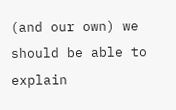(and our own) we should be able to explain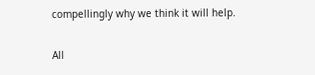compellingly why we think it will help.

All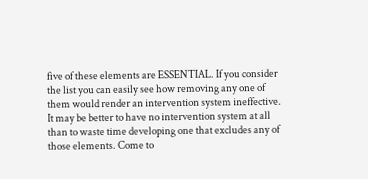five of these elements are ESSENTIAL. If you consider the list you can easily see how removing any one of them would render an intervention system ineffective.  It may be better to have no intervention system at all than to waste time developing one that excludes any of those elements. Come to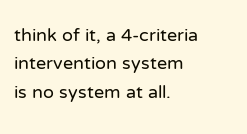think of it, a 4-criteria intervention system is no system at all.